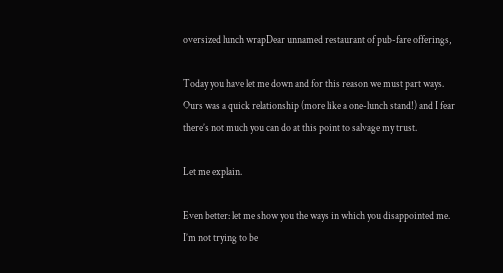oversized lunch wrapDear unnamed restaurant of pub-fare offerings,

Today you have let me down and for this reason we must part ways.  Ours was a quick relationship (more like a one-lunch stand!) and I fear there’s not much you can do at this point to salvage my trust.

Let me explain.

Even better: let me show you the ways in which you disappointed me.  I’m not trying to be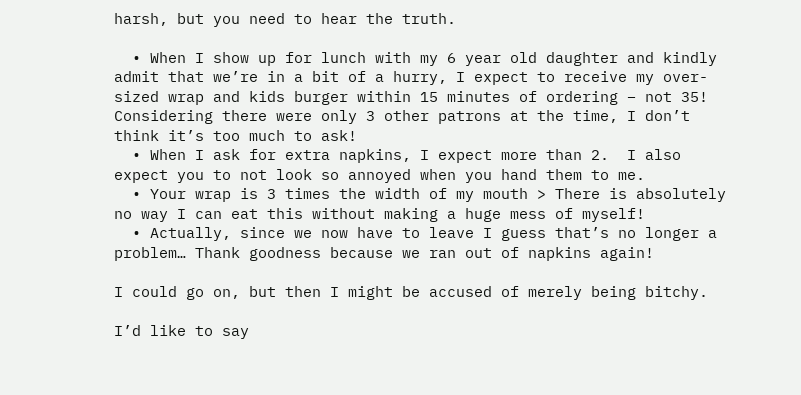harsh, but you need to hear the truth.

  • When I show up for lunch with my 6 year old daughter and kindly admit that we’re in a bit of a hurry, I expect to receive my over-sized wrap and kids burger within 15 minutes of ordering – not 35!  Considering there were only 3 other patrons at the time, I don’t think it’s too much to ask!
  • When I ask for extra napkins, I expect more than 2.  I also expect you to not look so annoyed when you hand them to me.
  • Your wrap is 3 times the width of my mouth > There is absolutely no way I can eat this without making a huge mess of myself!
  • Actually, since we now have to leave I guess that’s no longer a problem… Thank goodness because we ran out of napkins again!

I could go on, but then I might be accused of merely being bitchy.

I’d like to say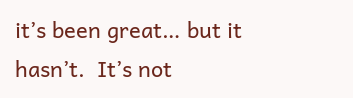it’s been great… but it hasn’t.  It’s not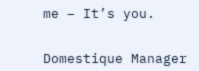me – It’s you.


Domestique Manager